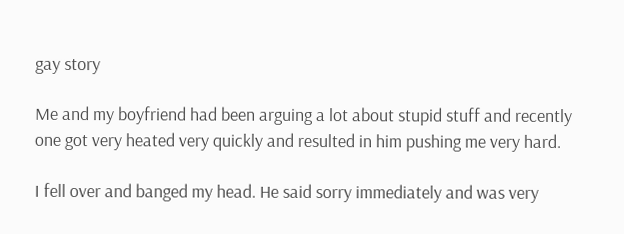gay story

Me and my boyfriend had been arguing a lot about stupid stuff and recently one got very heated very quickly and resulted in him pushing me very hard.

I fell over and banged my head. He said sorry immediately and was very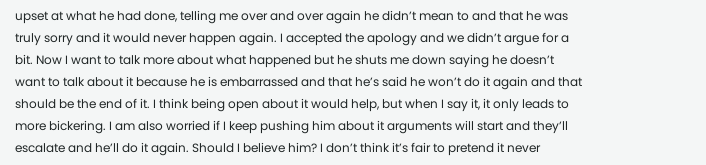upset at what he had done, telling me over and over again he didn’t mean to and that he was truly sorry and it would never happen again. I accepted the apology and we didn’t argue for a bit. Now I want to talk more about what happened but he shuts me down saying he doesn’t want to talk about it because he is embarrassed and that he’s said he won’t do it again and that should be the end of it. I think being open about it would help, but when I say it, it only leads to more bickering. I am also worried if I keep pushing him about it arguments will start and they’ll escalate and he’ll do it again. Should I believe him? I don’t think it’s fair to pretend it never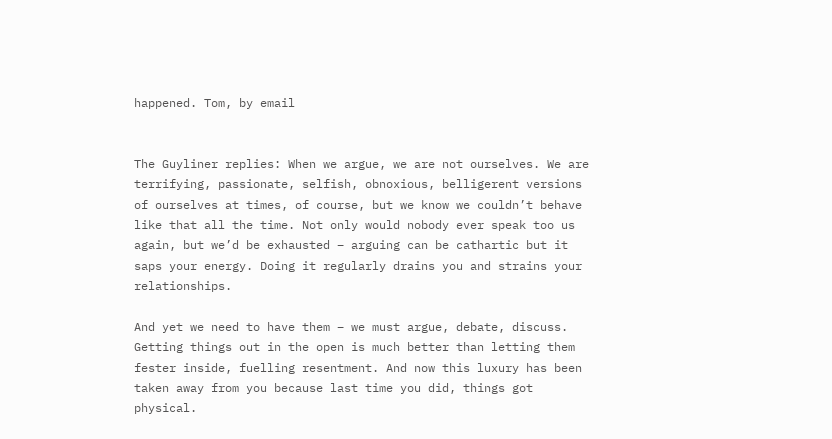happened. Tom, by email


The Guyliner replies: When we argue, we are not ourselves. We are terrifying, passionate, selfish, obnoxious, belligerent versions of ourselves at times, of course, but we know we couldn’t behave like that all the time. Not only would nobody ever speak too us again, but we’d be exhausted – arguing can be cathartic but it saps your energy. Doing it regularly drains you and strains your relationships.

And yet we need to have them – we must argue, debate, discuss. Getting things out in the open is much better than letting them fester inside, fuelling resentment. And now this luxury has been taken away from you because last time you did, things got physical.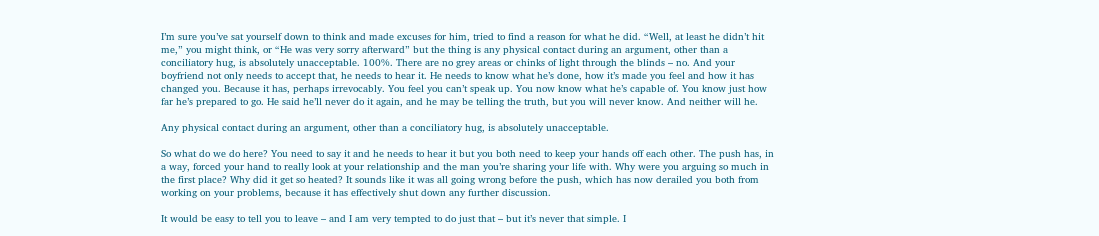I’m sure you’ve sat yourself down to think and made excuses for him, tried to find a reason for what he did. “Well, at least he didn’t hit me,” you might think, or “He was very sorry afterward” but the thing is any physical contact during an argument, other than a conciliatory hug, is absolutely unacceptable. 100%. There are no grey areas or chinks of light through the blinds – no. And your boyfriend not only needs to accept that, he needs to hear it. He needs to know what he’s done, how it’s made you feel and how it has changed you. Because it has, perhaps irrevocably. You feel you can’t speak up. You now know what he’s capable of. You know just how far he’s prepared to go. He said he’ll never do it again, and he may be telling the truth, but you will never know. And neither will he.

Any physical contact during an argument, other than a conciliatory hug, is absolutely unacceptable.

So what do we do here? You need to say it and he needs to hear it but you both need to keep your hands off each other. The push has, in a way, forced your hand to really look at your relationship and the man you’re sharing your life with. Why were you arguing so much in the first place? Why did it get so heated? It sounds like it was all going wrong before the push, which has now derailed you both from working on your problems, because it has effectively shut down any further discussion.

It would be easy to tell you to leave – and I am very tempted to do just that – but it’s never that simple. I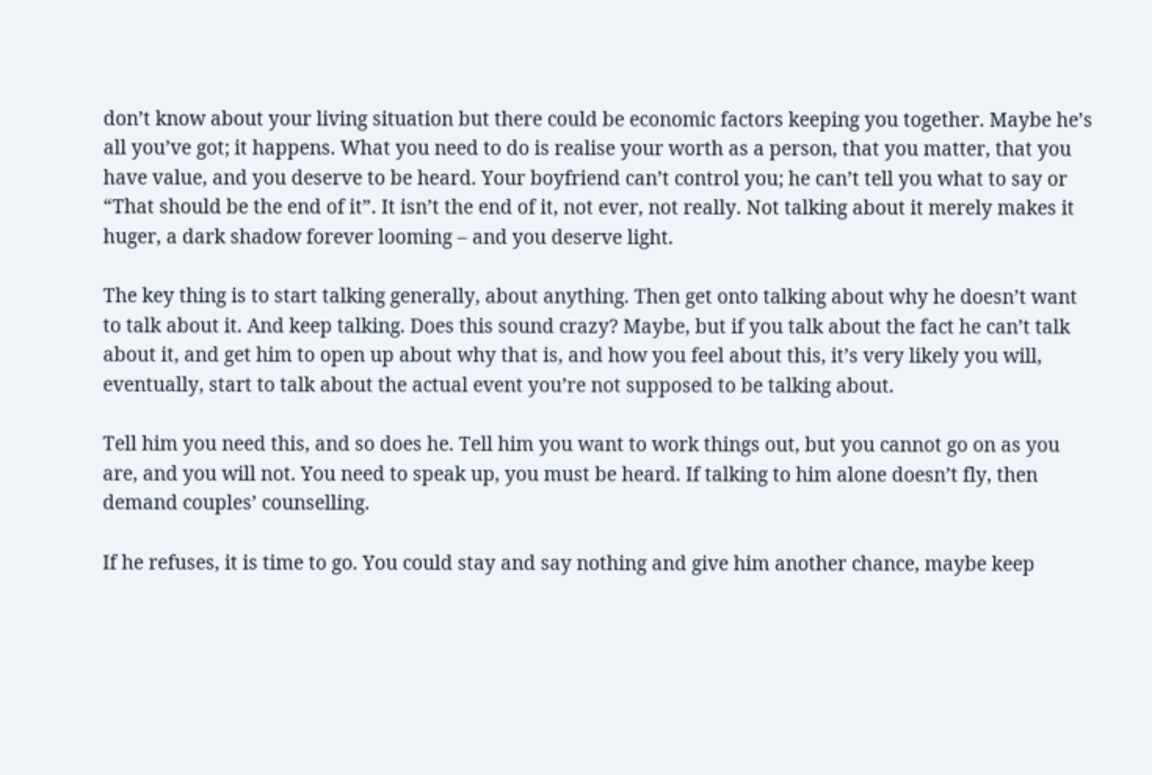don’t know about your living situation but there could be economic factors keeping you together. Maybe he’s all you’ve got; it happens. What you need to do is realise your worth as a person, that you matter, that you have value, and you deserve to be heard. Your boyfriend can’t control you; he can’t tell you what to say or “That should be the end of it”. It isn’t the end of it, not ever, not really. Not talking about it merely makes it huger, a dark shadow forever looming – and you deserve light.

The key thing is to start talking generally, about anything. Then get onto talking about why he doesn’t want to talk about it. And keep talking. Does this sound crazy? Maybe, but if you talk about the fact he can’t talk about it, and get him to open up about why that is, and how you feel about this, it’s very likely you will, eventually, start to talk about the actual event you’re not supposed to be talking about.

Tell him you need this, and so does he. Tell him you want to work things out, but you cannot go on as you are, and you will not. You need to speak up, you must be heard. If talking to him alone doesn’t fly, then demand couples’ counselling.

If he refuses, it is time to go. You could stay and say nothing and give him another chance, maybe keep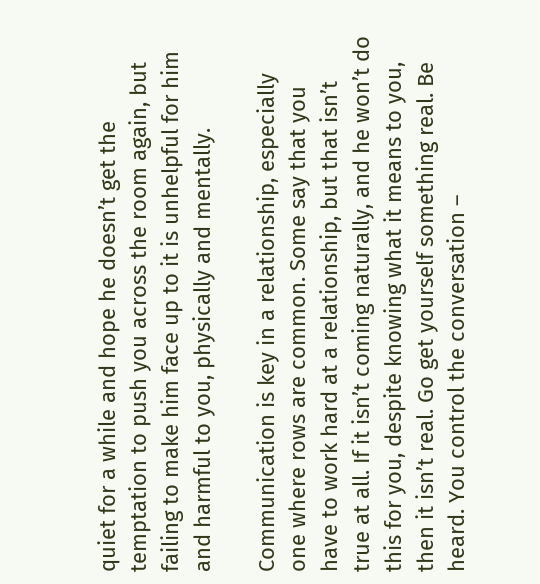quiet for a while and hope he doesn’t get the temptation to push you across the room again, but failing to make him face up to it is unhelpful for him and harmful to you, physically and mentally.

Communication is key in a relationship, especially one where rows are common. Some say that you have to work hard at a relationship, but that isn’t true at all. If it isn’t coming naturally, and he won’t do this for you, despite knowing what it means to you, then it isn’t real. Go get yourself something real. Be heard. You control the conversation –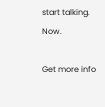start talking. Now.

Get more info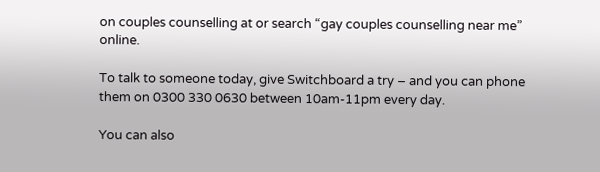on couples counselling at or search “gay couples counselling near me” online.

To talk to someone today, give Switchboard a try – and you can phone them on 0300 330 0630 between 10am-11pm every day.

You can also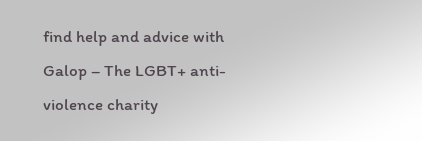find help and advice with Galop – The LGBT+ anti-violence charity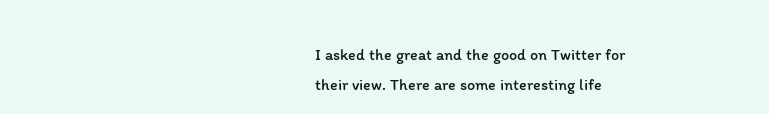I asked the great and the good on Twitter for their view. There are some interesting life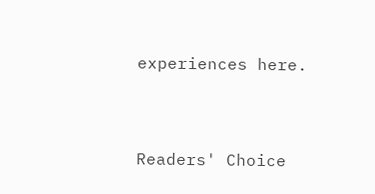experiences here.


Readers' Choice